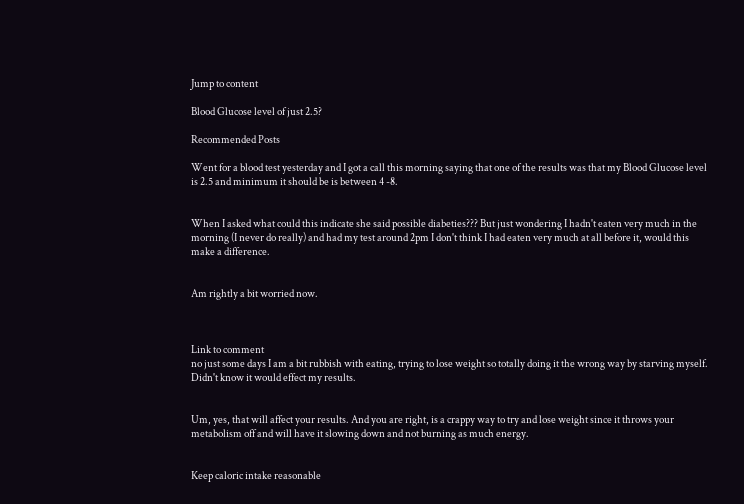Jump to content

Blood Glucose level of just 2.5?

Recommended Posts

Went for a blood test yesterday and I got a call this morning saying that one of the results was that my Blood Glucose level is 2.5 and minimum it should be is between 4 -8.


When I asked what could this indicate she said possible diabeties??? But just wondering I hadn't eaten very much in the morning (I never do really) and had my test around 2pm I don't think I had eaten very much at all before it, would this make a difference.


Am rightly a bit worried now.



Link to comment
no just some days I am a bit rubbish with eating, trying to lose weight so totally doing it the wrong way by starving myself. Didn't know it would effect my results.


Um, yes, that will affect your results. And you are right, is a crappy way to try and lose weight since it throws your metabolism off and will have it slowing down and not burning as much energy.


Keep caloric intake reasonable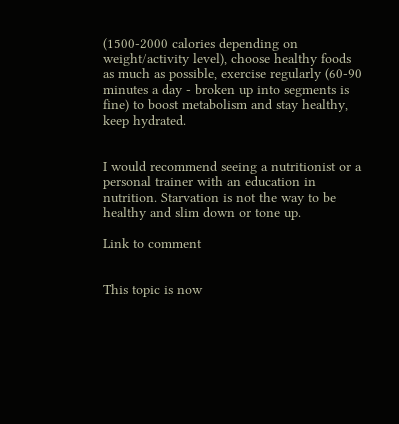(1500-2000 calories depending on weight/activity level), choose healthy foods as much as possible, exercise regularly (60-90 minutes a day - broken up into segments is fine) to boost metabolism and stay healthy, keep hydrated.


I would recommend seeing a nutritionist or a personal trainer with an education in nutrition. Starvation is not the way to be healthy and slim down or tone up.

Link to comment


This topic is now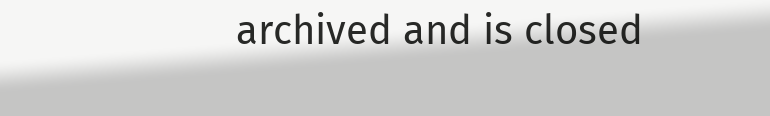archived and is closed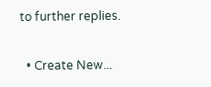to further replies.

  • Create New...